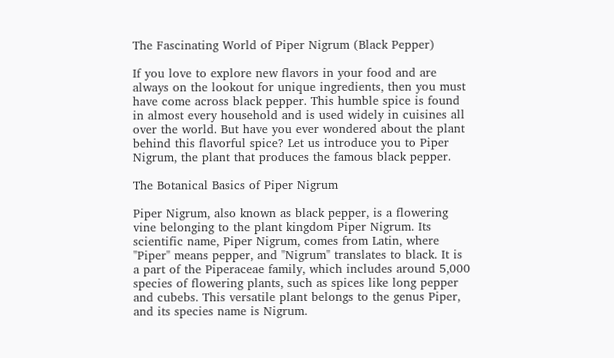The Fascinating World of Piper Nigrum (Black Pepper)

If you love to explore new flavors in your food and are always on the lookout for unique ingredients, then you must have come across black pepper. This humble spice is found in almost every household and is used widely in cuisines all over the world. But have you ever wondered about the plant behind this flavorful spice? Let us introduce you to Piper Nigrum, the plant that produces the famous black pepper.

The Botanical Basics of Piper Nigrum

Piper Nigrum, also known as black pepper, is a flowering vine belonging to the plant kingdom Piper Nigrum. Its scientific name, Piper Nigrum, comes from Latin, where "Piper" means pepper, and "Nigrum" translates to black. It is a part of the Piperaceae family, which includes around 5,000 species of flowering plants, such as spices like long pepper and cubebs. This versatile plant belongs to the genus Piper, and its species name is Nigrum.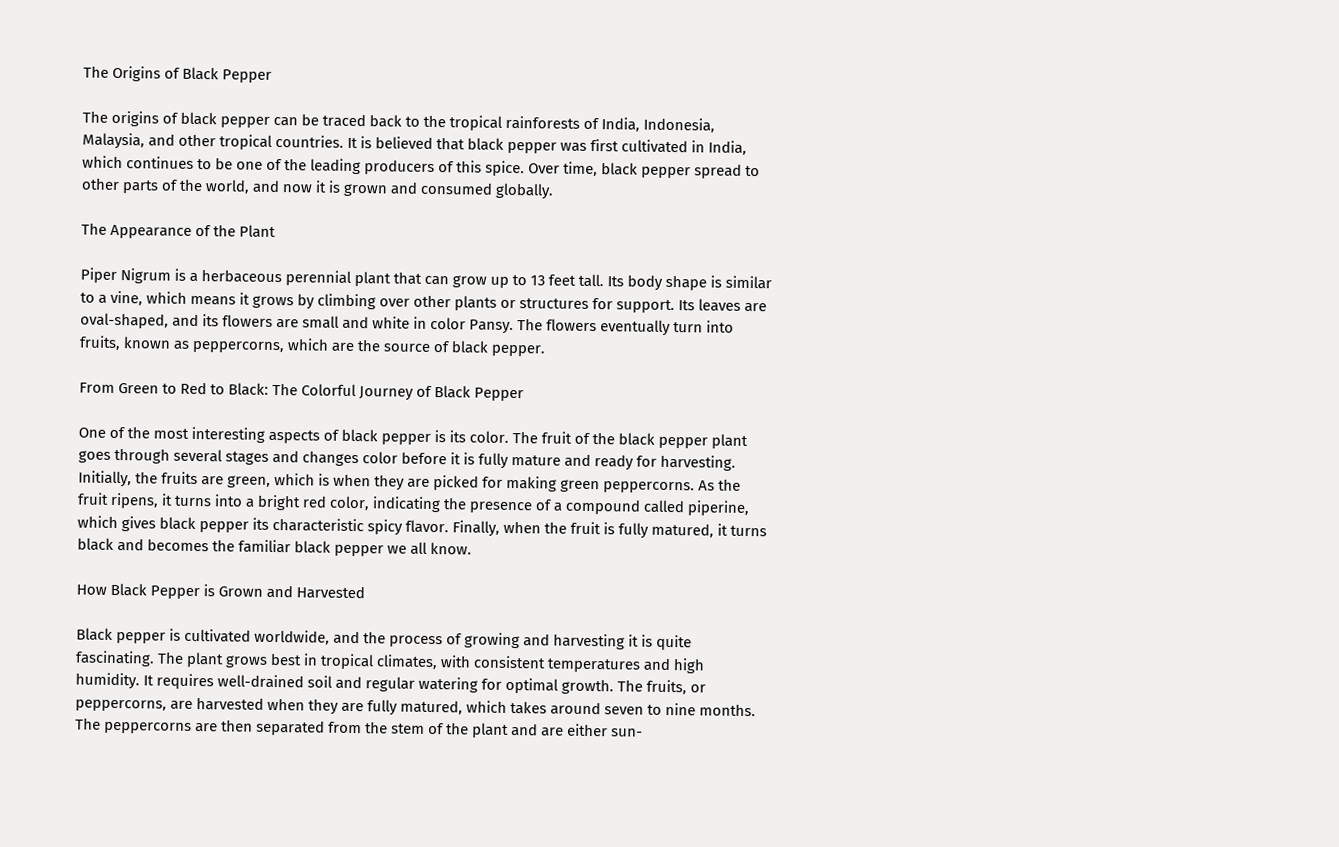The Origins of Black Pepper

The origins of black pepper can be traced back to the tropical rainforests of India, Indonesia, Malaysia, and other tropical countries. It is believed that black pepper was first cultivated in India, which continues to be one of the leading producers of this spice. Over time, black pepper spread to other parts of the world, and now it is grown and consumed globally.

The Appearance of the Plant

Piper Nigrum is a herbaceous perennial plant that can grow up to 13 feet tall. Its body shape is similar to a vine, which means it grows by climbing over other plants or structures for support. Its leaves are oval-shaped, and its flowers are small and white in color Pansy. The flowers eventually turn into fruits, known as peppercorns, which are the source of black pepper.

From Green to Red to Black: The Colorful Journey of Black Pepper

One of the most interesting aspects of black pepper is its color. The fruit of the black pepper plant goes through several stages and changes color before it is fully mature and ready for harvesting. Initially, the fruits are green, which is when they are picked for making green peppercorns. As the fruit ripens, it turns into a bright red color, indicating the presence of a compound called piperine, which gives black pepper its characteristic spicy flavor. Finally, when the fruit is fully matured, it turns black and becomes the familiar black pepper we all know.

How Black Pepper is Grown and Harvested

Black pepper is cultivated worldwide, and the process of growing and harvesting it is quite fascinating. The plant grows best in tropical climates, with consistent temperatures and high humidity. It requires well-drained soil and regular watering for optimal growth. The fruits, or peppercorns, are harvested when they are fully matured, which takes around seven to nine months. The peppercorns are then separated from the stem of the plant and are either sun-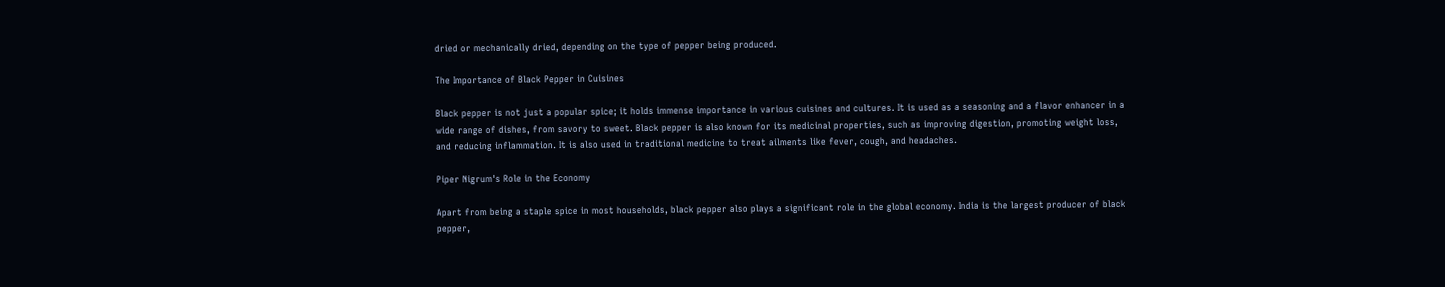dried or mechanically dried, depending on the type of pepper being produced.

The Importance of Black Pepper in Cuisines

Black pepper is not just a popular spice; it holds immense importance in various cuisines and cultures. It is used as a seasoning and a flavor enhancer in a wide range of dishes, from savory to sweet. Black pepper is also known for its medicinal properties, such as improving digestion, promoting weight loss, and reducing inflammation. It is also used in traditional medicine to treat ailments like fever, cough, and headaches.

Piper Nigrum's Role in the Economy

Apart from being a staple spice in most households, black pepper also plays a significant role in the global economy. India is the largest producer of black pepper,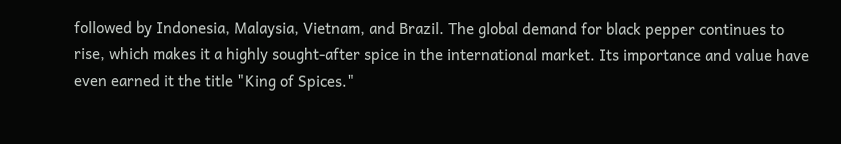followed by Indonesia, Malaysia, Vietnam, and Brazil. The global demand for black pepper continues to rise, which makes it a highly sought-after spice in the international market. Its importance and value have even earned it the title "King of Spices."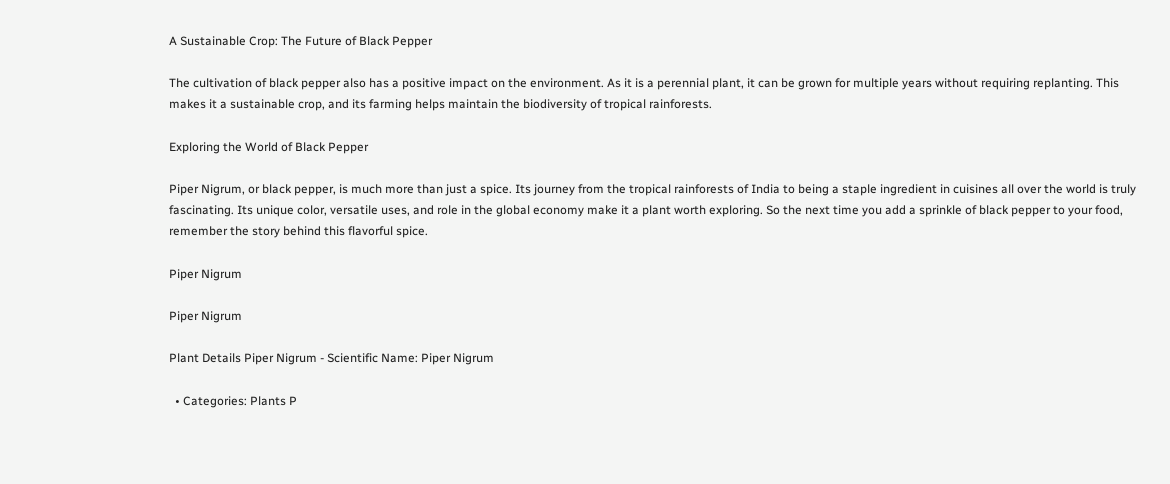A Sustainable Crop: The Future of Black Pepper

The cultivation of black pepper also has a positive impact on the environment. As it is a perennial plant, it can be grown for multiple years without requiring replanting. This makes it a sustainable crop, and its farming helps maintain the biodiversity of tropical rainforests.

Exploring the World of Black Pepper

Piper Nigrum, or black pepper, is much more than just a spice. Its journey from the tropical rainforests of India to being a staple ingredient in cuisines all over the world is truly fascinating. Its unique color, versatile uses, and role in the global economy make it a plant worth exploring. So the next time you add a sprinkle of black pepper to your food, remember the story behind this flavorful spice.

Piper Nigrum

Piper Nigrum

Plant Details Piper Nigrum - Scientific Name: Piper Nigrum

  • Categories: Plants P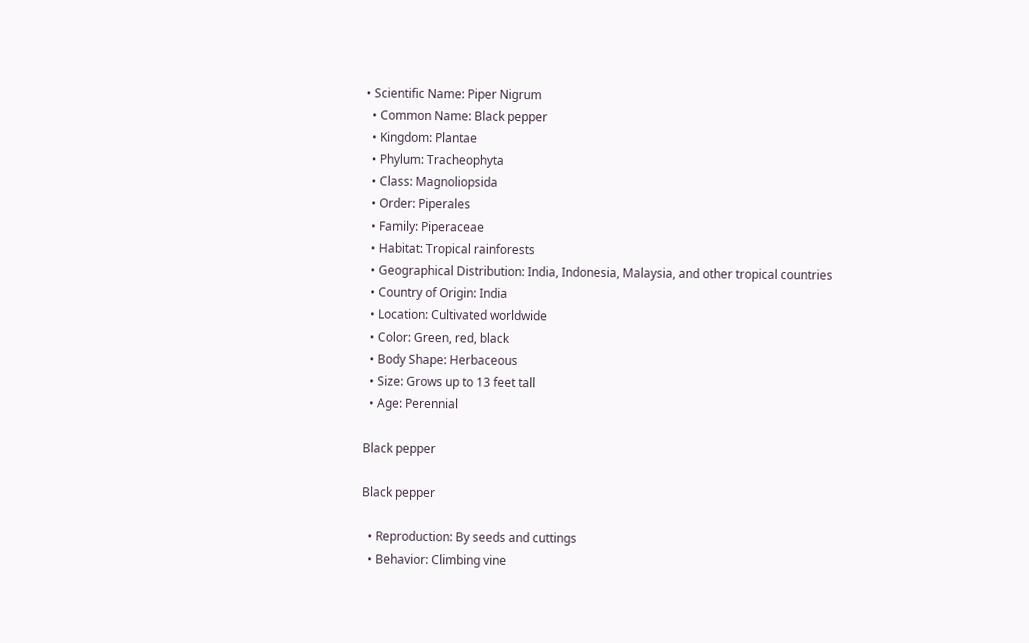• Scientific Name: Piper Nigrum
  • Common Name: Black pepper
  • Kingdom: Plantae
  • Phylum: Tracheophyta
  • Class: Magnoliopsida
  • Order: Piperales
  • Family: Piperaceae
  • Habitat: Tropical rainforests
  • Geographical Distribution: India, Indonesia, Malaysia, and other tropical countries
  • Country of Origin: India
  • Location: Cultivated worldwide
  • Color: Green, red, black
  • Body Shape: Herbaceous
  • Size: Grows up to 13 feet tall
  • Age: Perennial

Black pepper

Black pepper

  • Reproduction: By seeds and cuttings
  • Behavior: Climbing vine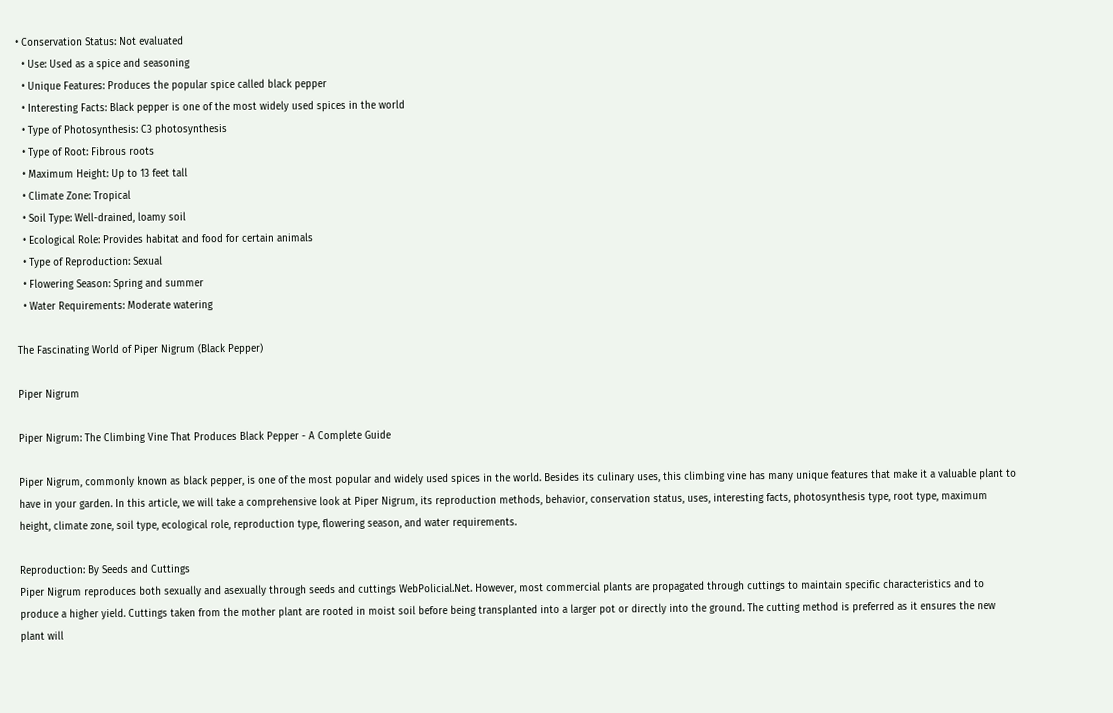• Conservation Status: Not evaluated
  • Use: Used as a spice and seasoning
  • Unique Features: Produces the popular spice called black pepper
  • Interesting Facts: Black pepper is one of the most widely used spices in the world
  • Type of Photosynthesis: C3 photosynthesis
  • Type of Root: Fibrous roots
  • Maximum Height: Up to 13 feet tall
  • Climate Zone: Tropical
  • Soil Type: Well-drained, loamy soil
  • Ecological Role: Provides habitat and food for certain animals
  • Type of Reproduction: Sexual
  • Flowering Season: Spring and summer
  • Water Requirements: Moderate watering

The Fascinating World of Piper Nigrum (Black Pepper)

Piper Nigrum

Piper Nigrum: The Climbing Vine That Produces Black Pepper - A Complete Guide

Piper Nigrum, commonly known as black pepper, is one of the most popular and widely used spices in the world. Besides its culinary uses, this climbing vine has many unique features that make it a valuable plant to have in your garden. In this article, we will take a comprehensive look at Piper Nigrum, its reproduction methods, behavior, conservation status, uses, interesting facts, photosynthesis type, root type, maximum height, climate zone, soil type, ecological role, reproduction type, flowering season, and water requirements.

Reproduction: By Seeds and Cuttings
Piper Nigrum reproduces both sexually and asexually through seeds and cuttings WebPolicial.Net. However, most commercial plants are propagated through cuttings to maintain specific characteristics and to produce a higher yield. Cuttings taken from the mother plant are rooted in moist soil before being transplanted into a larger pot or directly into the ground. The cutting method is preferred as it ensures the new plant will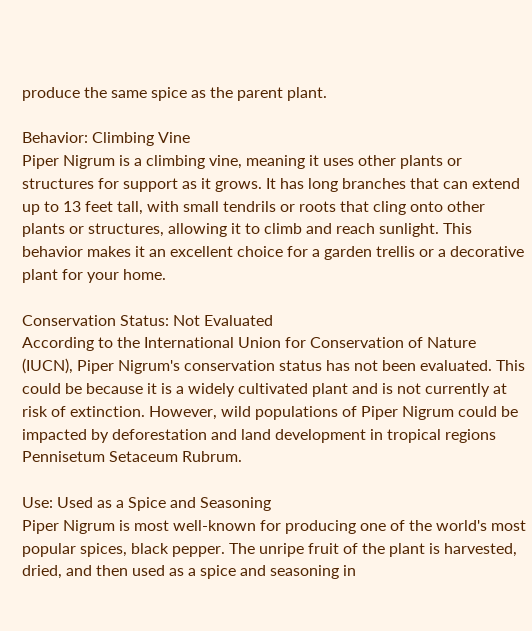produce the same spice as the parent plant.

Behavior: Climbing Vine
Piper Nigrum is a climbing vine, meaning it uses other plants or structures for support as it grows. It has long branches that can extend up to 13 feet tall, with small tendrils or roots that cling onto other plants or structures, allowing it to climb and reach sunlight. This behavior makes it an excellent choice for a garden trellis or a decorative plant for your home.

Conservation Status: Not Evaluated
According to the International Union for Conservation of Nature (IUCN), Piper Nigrum's conservation status has not been evaluated. This could be because it is a widely cultivated plant and is not currently at risk of extinction. However, wild populations of Piper Nigrum could be impacted by deforestation and land development in tropical regions Pennisetum Setaceum Rubrum.

Use: Used as a Spice and Seasoning
Piper Nigrum is most well-known for producing one of the world's most popular spices, black pepper. The unripe fruit of the plant is harvested, dried, and then used as a spice and seasoning in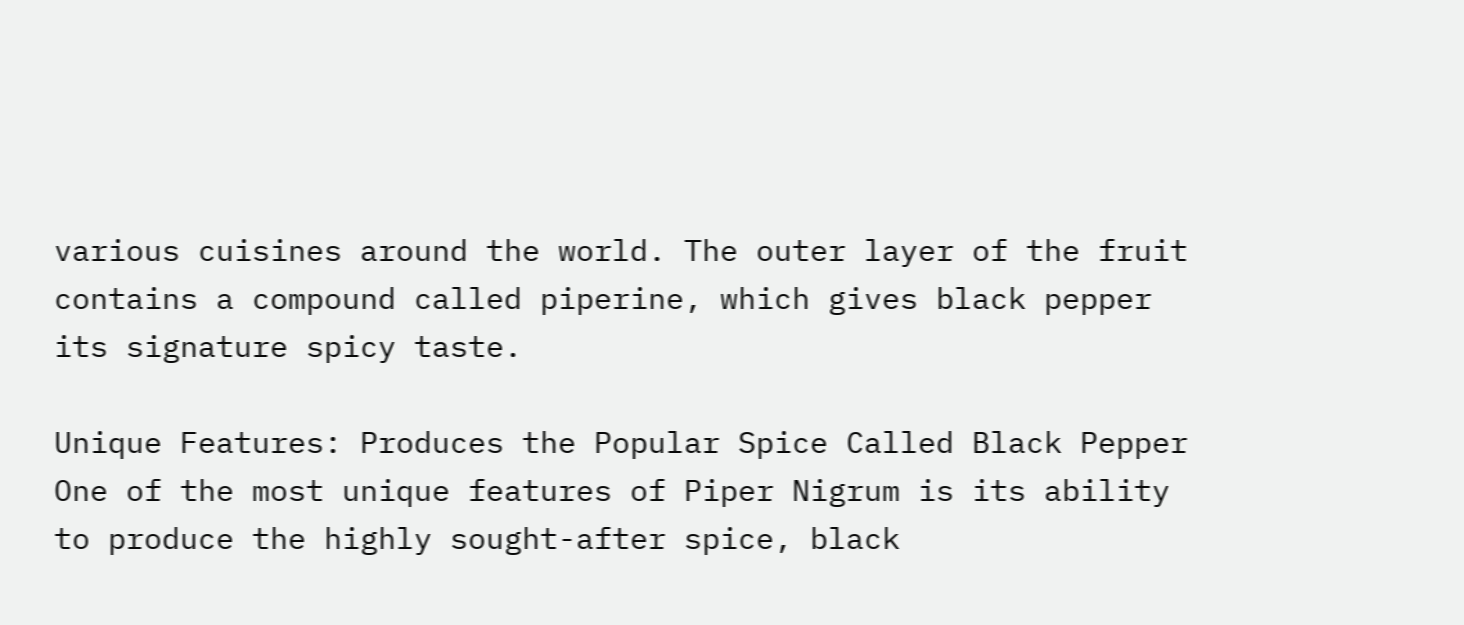various cuisines around the world. The outer layer of the fruit contains a compound called piperine, which gives black pepper its signature spicy taste.

Unique Features: Produces the Popular Spice Called Black Pepper
One of the most unique features of Piper Nigrum is its ability to produce the highly sought-after spice, black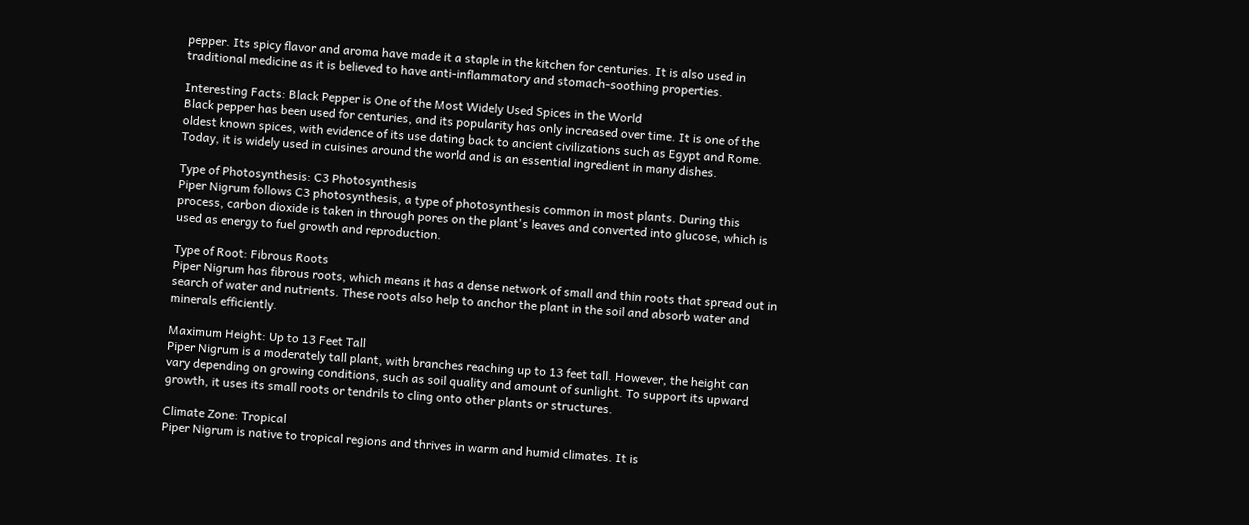pepper. Its spicy flavor and aroma have made it a staple in the kitchen for centuries. It is also used in traditional medicine as it is believed to have anti-inflammatory and stomach-soothing properties.

Interesting Facts: Black Pepper is One of the Most Widely Used Spices in the World
Black pepper has been used for centuries, and its popularity has only increased over time. It is one of the oldest known spices, with evidence of its use dating back to ancient civilizations such as Egypt and Rome. Today, it is widely used in cuisines around the world and is an essential ingredient in many dishes.

Type of Photosynthesis: C3 Photosynthesis
Piper Nigrum follows C3 photosynthesis, a type of photosynthesis common in most plants. During this process, carbon dioxide is taken in through pores on the plant's leaves and converted into glucose, which is used as energy to fuel growth and reproduction.

Type of Root: Fibrous Roots
Piper Nigrum has fibrous roots, which means it has a dense network of small and thin roots that spread out in search of water and nutrients. These roots also help to anchor the plant in the soil and absorb water and minerals efficiently.

Maximum Height: Up to 13 Feet Tall
Piper Nigrum is a moderately tall plant, with branches reaching up to 13 feet tall. However, the height can vary depending on growing conditions, such as soil quality and amount of sunlight. To support its upward growth, it uses its small roots or tendrils to cling onto other plants or structures.

Climate Zone: Tropical
Piper Nigrum is native to tropical regions and thrives in warm and humid climates. It is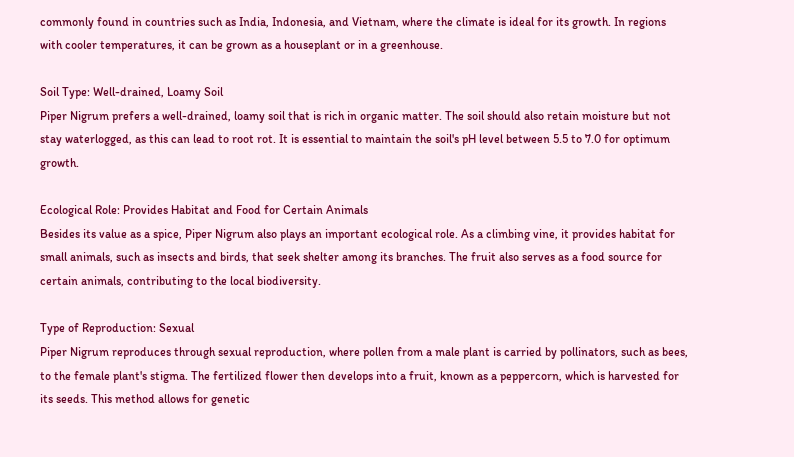commonly found in countries such as India, Indonesia, and Vietnam, where the climate is ideal for its growth. In regions with cooler temperatures, it can be grown as a houseplant or in a greenhouse.

Soil Type: Well-drained, Loamy Soil
Piper Nigrum prefers a well-drained, loamy soil that is rich in organic matter. The soil should also retain moisture but not stay waterlogged, as this can lead to root rot. It is essential to maintain the soil's pH level between 5.5 to 7.0 for optimum growth.

Ecological Role: Provides Habitat and Food for Certain Animals
Besides its value as a spice, Piper Nigrum also plays an important ecological role. As a climbing vine, it provides habitat for small animals, such as insects and birds, that seek shelter among its branches. The fruit also serves as a food source for certain animals, contributing to the local biodiversity.

Type of Reproduction: Sexual
Piper Nigrum reproduces through sexual reproduction, where pollen from a male plant is carried by pollinators, such as bees, to the female plant's stigma. The fertilized flower then develops into a fruit, known as a peppercorn, which is harvested for its seeds. This method allows for genetic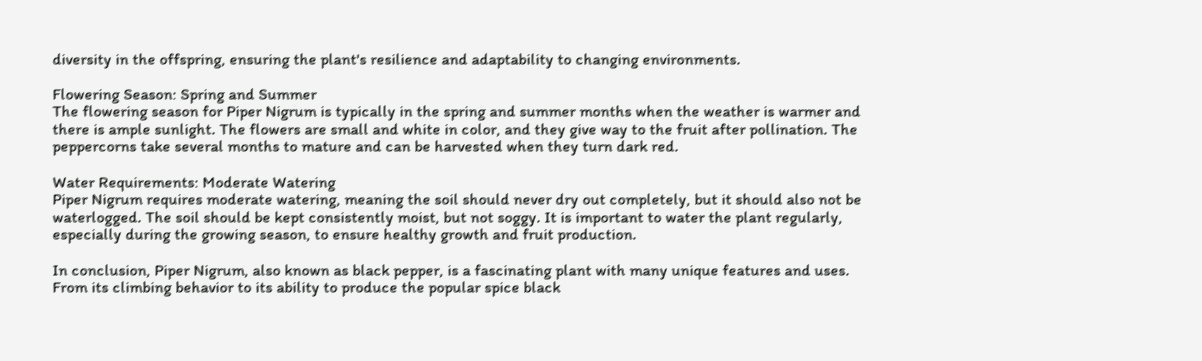diversity in the offspring, ensuring the plant's resilience and adaptability to changing environments.

Flowering Season: Spring and Summer
The flowering season for Piper Nigrum is typically in the spring and summer months when the weather is warmer and there is ample sunlight. The flowers are small and white in color, and they give way to the fruit after pollination. The peppercorns take several months to mature and can be harvested when they turn dark red.

Water Requirements: Moderate Watering
Piper Nigrum requires moderate watering, meaning the soil should never dry out completely, but it should also not be waterlogged. The soil should be kept consistently moist, but not soggy. It is important to water the plant regularly, especially during the growing season, to ensure healthy growth and fruit production.

In conclusion, Piper Nigrum, also known as black pepper, is a fascinating plant with many unique features and uses. From its climbing behavior to its ability to produce the popular spice black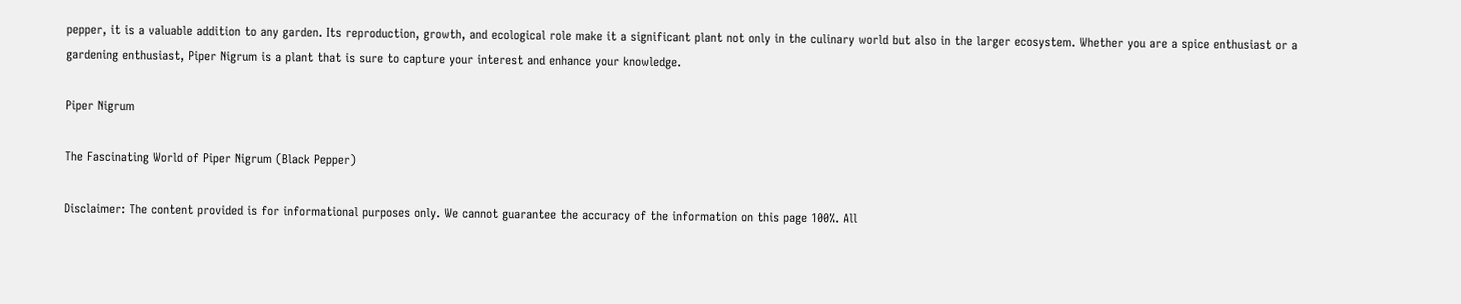pepper, it is a valuable addition to any garden. Its reproduction, growth, and ecological role make it a significant plant not only in the culinary world but also in the larger ecosystem. Whether you are a spice enthusiast or a gardening enthusiast, Piper Nigrum is a plant that is sure to capture your interest and enhance your knowledge.

Piper Nigrum

The Fascinating World of Piper Nigrum (Black Pepper)

Disclaimer: The content provided is for informational purposes only. We cannot guarantee the accuracy of the information on this page 100%. All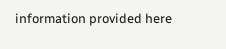information provided here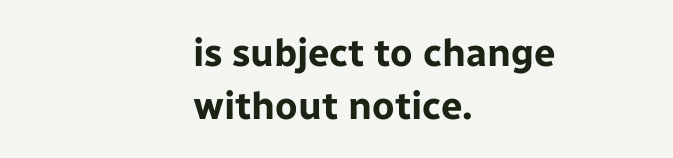is subject to change without notice.